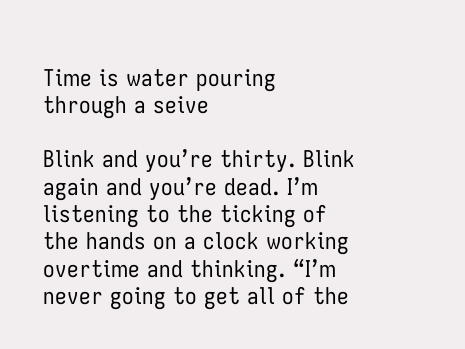Time is water pouring through a seive

Blink and you’re thirty. Blink again and you’re dead. I’m listening to the ticking of the hands on a clock working overtime and thinking. “I’m never going to get all of the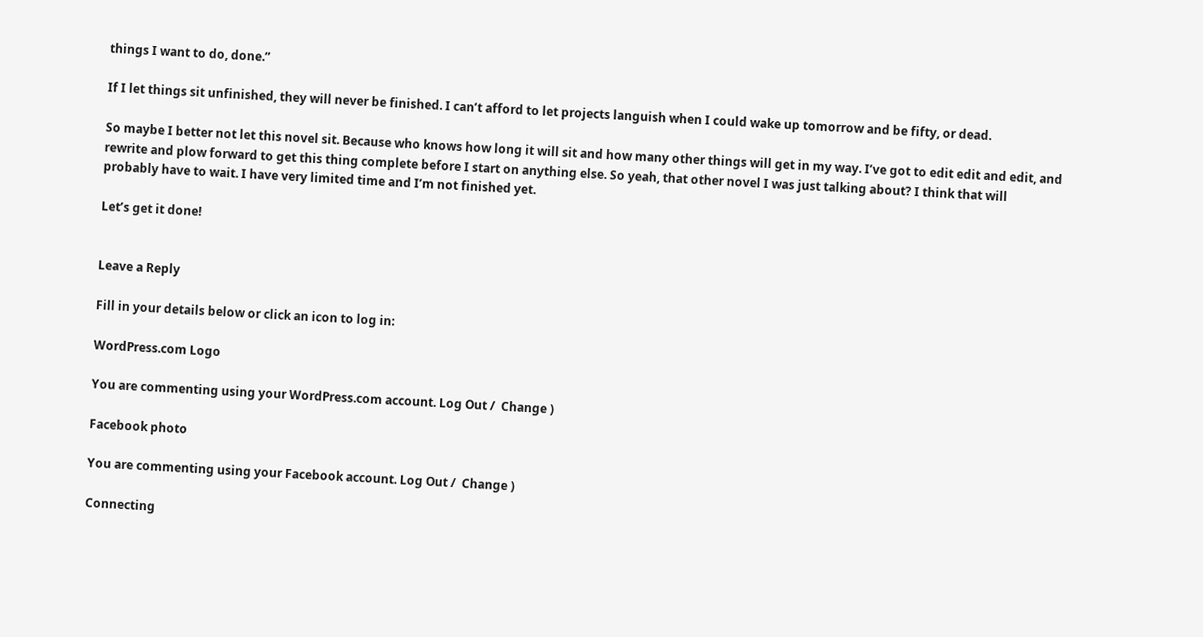things I want to do, done.”

If I let things sit unfinished, they will never be finished. I can’t afford to let projects languish when I could wake up tomorrow and be fifty, or dead.

So maybe I better not let this novel sit. Because who knows how long it will sit and how many other things will get in my way. I’ve got to edit edit and edit, and rewrite and plow forward to get this thing complete before I start on anything else. So yeah, that other novel I was just talking about? I think that will probably have to wait. I have very limited time and I’m not finished yet.

Let’s get it done!


Leave a Reply

Fill in your details below or click an icon to log in:

WordPress.com Logo

You are commenting using your WordPress.com account. Log Out /  Change )

Facebook photo

You are commenting using your Facebook account. Log Out /  Change )

Connecting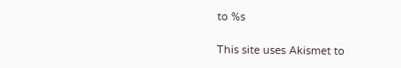to %s

This site uses Akismet to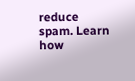reduce spam. Learn how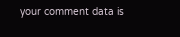your comment data is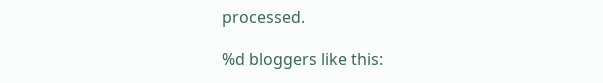processed.

%d bloggers like this: